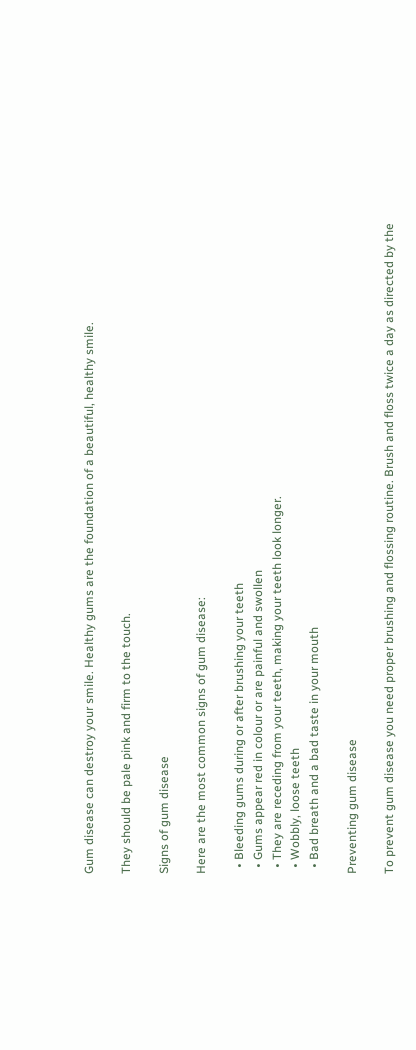Gum disease can destroy your smile. Healthy gums are the foundation of a beautiful, healthy smile.

They should be pale pink and firm to the touch.

Signs of gum disease

Here are the most common signs of gum disease:

  • Bleeding gums during or after brushing your teeth
  • Gums appear red in colour or are painful and swollen
  • They are receding from your teeth, making your teeth look longer.
  • Wobbly, loose teeth
  • Bad breath and a bad taste in your mouth

Preventing gum disease

To prevent gum disease you need proper brushing and flossing routine. Brush and floss twice a day as directed by the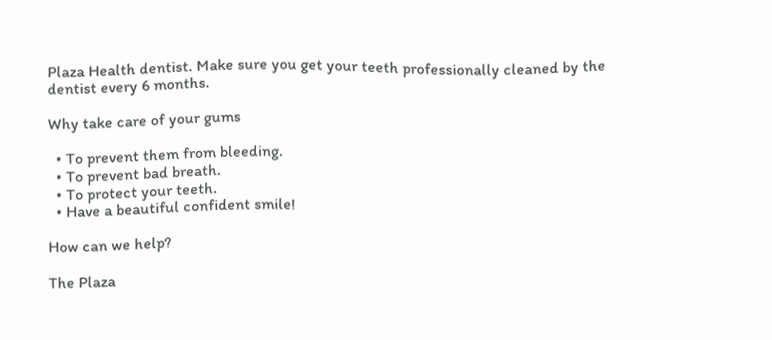Plaza Health dentist. Make sure you get your teeth professionally cleaned by the dentist every 6 months.

Why take care of your gums

  • To prevent them from bleeding.
  • To prevent bad breath.
  • To protect your teeth.
  • Have a beautiful confident smile!

How can we help?

The Plaza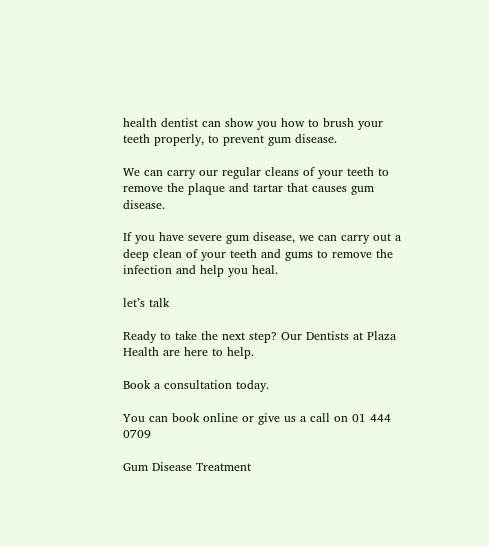health dentist can show you how to brush your teeth properly, to prevent gum disease.

We can carry our regular cleans of your teeth to remove the plaque and tartar that causes gum disease.

If you have severe gum disease, we can carry out a deep clean of your teeth and gums to remove the infection and help you heal.

let’s talk

Ready to take the next step? Our Dentists at Plaza Health are here to help.

Book a consultation today.

You can book online or give us a call on 01 444 0709

Gum Disease Treatment